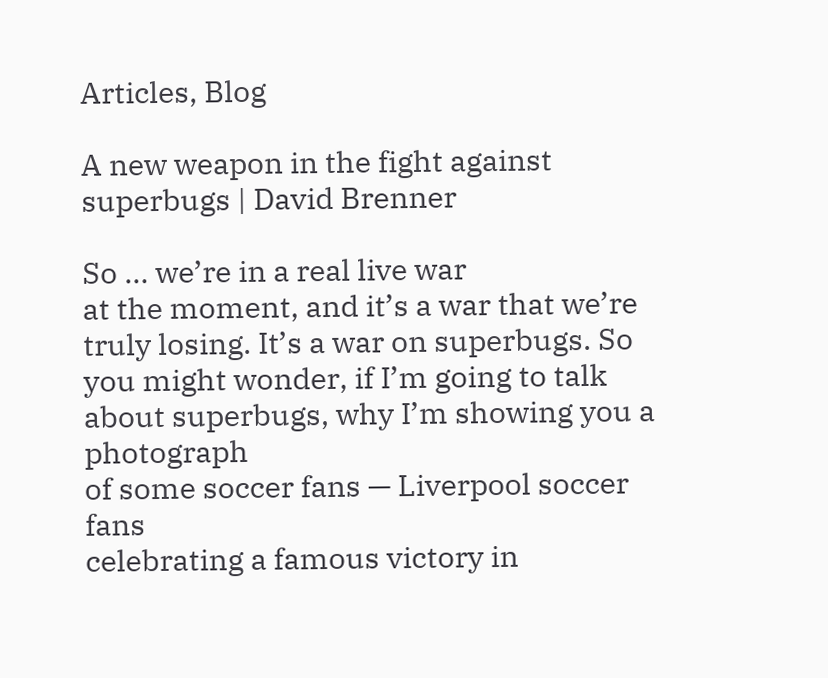Articles, Blog

A new weapon in the fight against superbugs | David Brenner

So … we’re in a real live war
at the moment, and it’s a war that we’re truly losing. It’s a war on superbugs. So you might wonder, if I’m going to talk about superbugs, why I’m showing you a photograph
of some soccer fans — Liverpool soccer fans
celebrating a famous victory in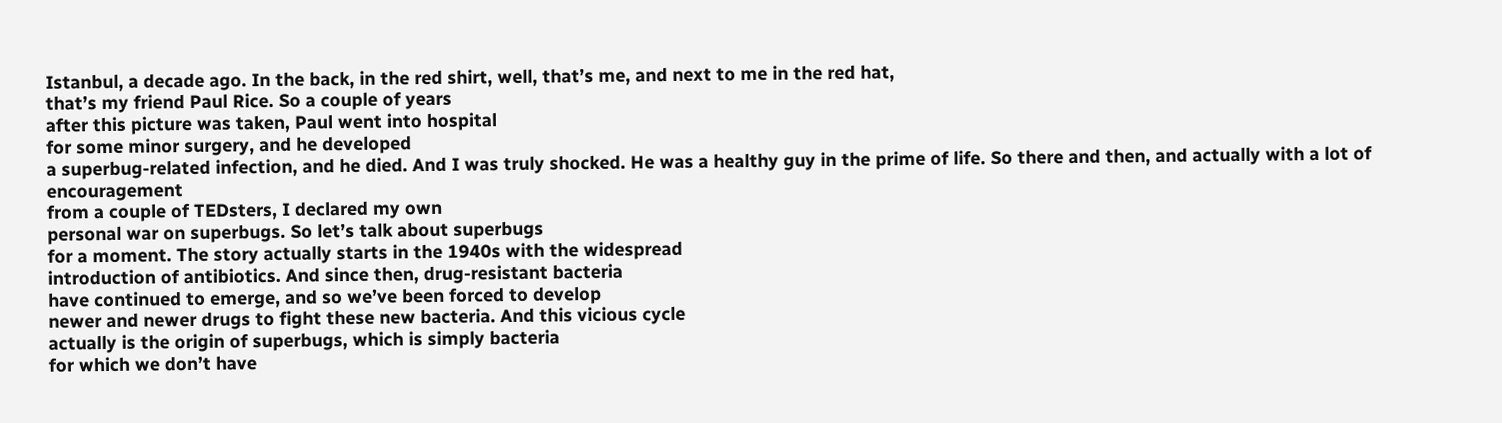Istanbul, a decade ago. In the back, in the red shirt, well, that’s me, and next to me in the red hat,
that’s my friend Paul Rice. So a couple of years
after this picture was taken, Paul went into hospital
for some minor surgery, and he developed
a superbug-related infection, and he died. And I was truly shocked. He was a healthy guy in the prime of life. So there and then, and actually with a lot of encouragement
from a couple of TEDsters, I declared my own
personal war on superbugs. So let’s talk about superbugs
for a moment. The story actually starts in the 1940s with the widespread
introduction of antibiotics. And since then, drug-resistant bacteria
have continued to emerge, and so we’ve been forced to develop
newer and newer drugs to fight these new bacteria. And this vicious cycle
actually is the origin of superbugs, which is simply bacteria
for which we don’t have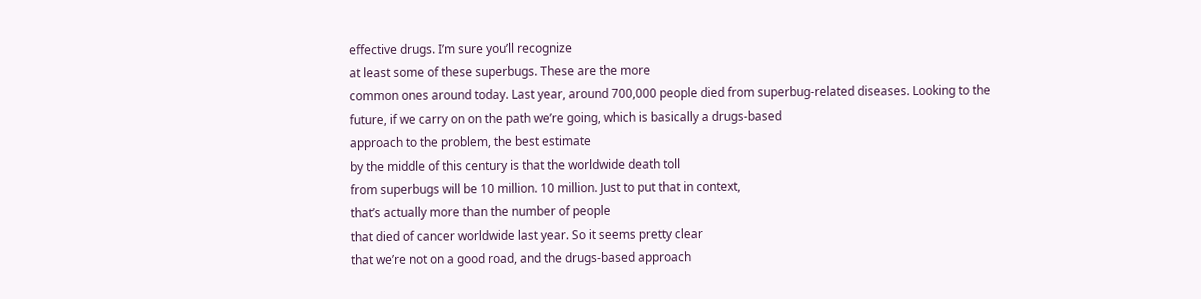effective drugs. I’m sure you’ll recognize
at least some of these superbugs. These are the more
common ones around today. Last year, around 700,000 people died from superbug-related diseases. Looking to the future, if we carry on on the path we’re going, which is basically a drugs-based
approach to the problem, the best estimate
by the middle of this century is that the worldwide death toll
from superbugs will be 10 million. 10 million. Just to put that in context,
that’s actually more than the number of people
that died of cancer worldwide last year. So it seems pretty clear
that we’re not on a good road, and the drugs-based approach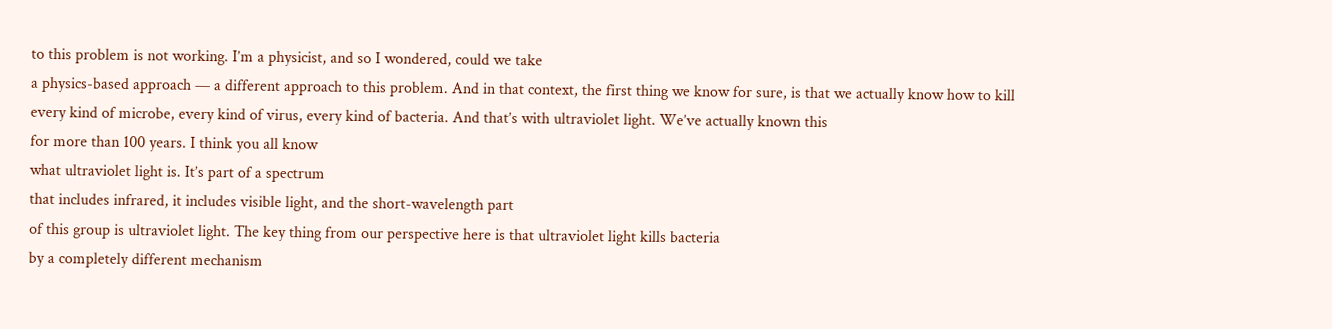to this problem is not working. I’m a physicist, and so I wondered, could we take
a physics-based approach — a different approach to this problem. And in that context, the first thing we know for sure, is that we actually know how to kill
every kind of microbe, every kind of virus, every kind of bacteria. And that’s with ultraviolet light. We’ve actually known this
for more than 100 years. I think you all know
what ultraviolet light is. It’s part of a spectrum
that includes infrared, it includes visible light, and the short-wavelength part
of this group is ultraviolet light. The key thing from our perspective here is that ultraviolet light kills bacteria
by a completely different mechanism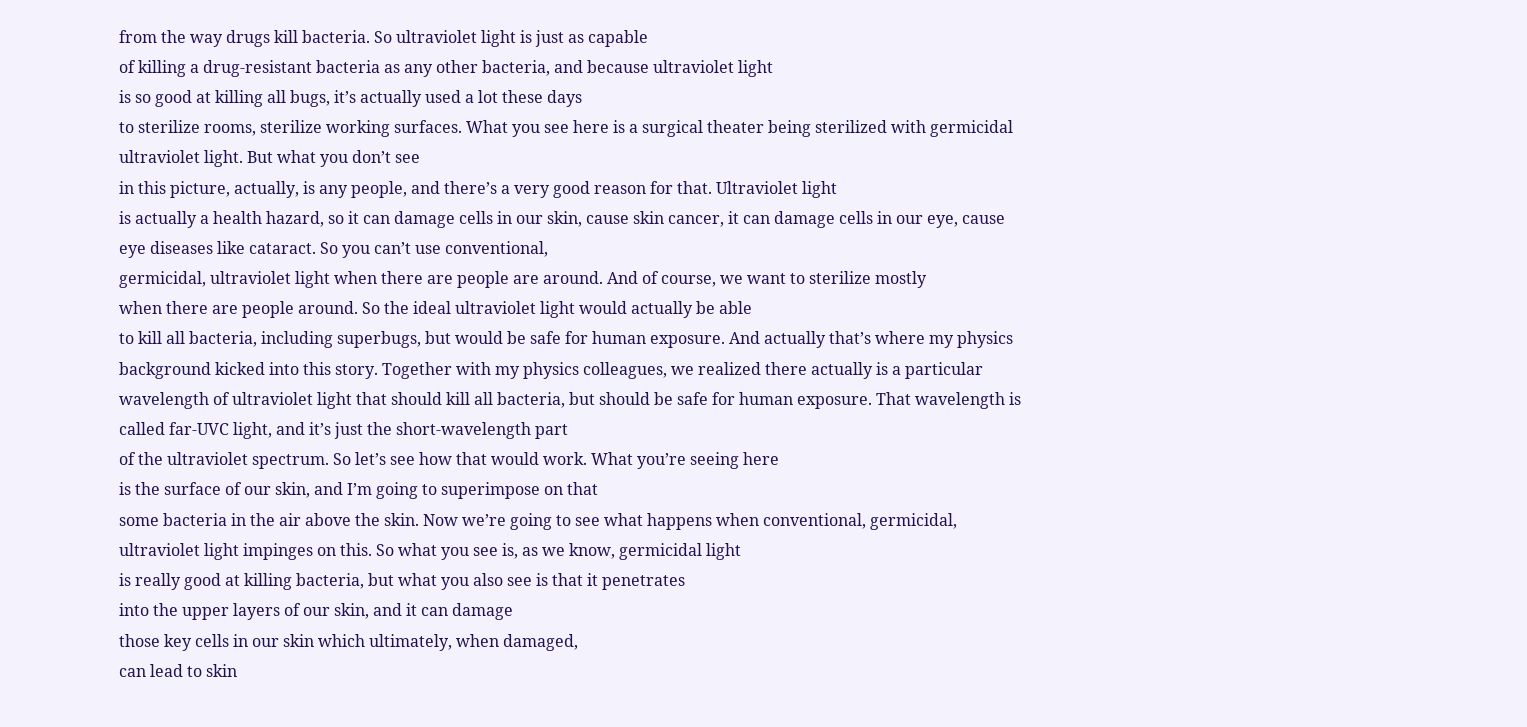from the way drugs kill bacteria. So ultraviolet light is just as capable
of killing a drug-resistant bacteria as any other bacteria, and because ultraviolet light
is so good at killing all bugs, it’s actually used a lot these days
to sterilize rooms, sterilize working surfaces. What you see here is a surgical theater being sterilized with germicidal
ultraviolet light. But what you don’t see
in this picture, actually, is any people, and there’s a very good reason for that. Ultraviolet light
is actually a health hazard, so it can damage cells in our skin, cause skin cancer, it can damage cells in our eye, cause eye diseases like cataract. So you can’t use conventional,
germicidal, ultraviolet light when there are people are around. And of course, we want to sterilize mostly
when there are people around. So the ideal ultraviolet light would actually be able
to kill all bacteria, including superbugs, but would be safe for human exposure. And actually that’s where my physics
background kicked into this story. Together with my physics colleagues, we realized there actually is a particular
wavelength of ultraviolet light that should kill all bacteria, but should be safe for human exposure. That wavelength is called far-UVC light, and it’s just the short-wavelength part
of the ultraviolet spectrum. So let’s see how that would work. What you’re seeing here
is the surface of our skin, and I’m going to superimpose on that
some bacteria in the air above the skin. Now we’re going to see what happens when conventional, germicidal,
ultraviolet light impinges on this. So what you see is, as we know, germicidal light
is really good at killing bacteria, but what you also see is that it penetrates
into the upper layers of our skin, and it can damage
those key cells in our skin which ultimately, when damaged,
can lead to skin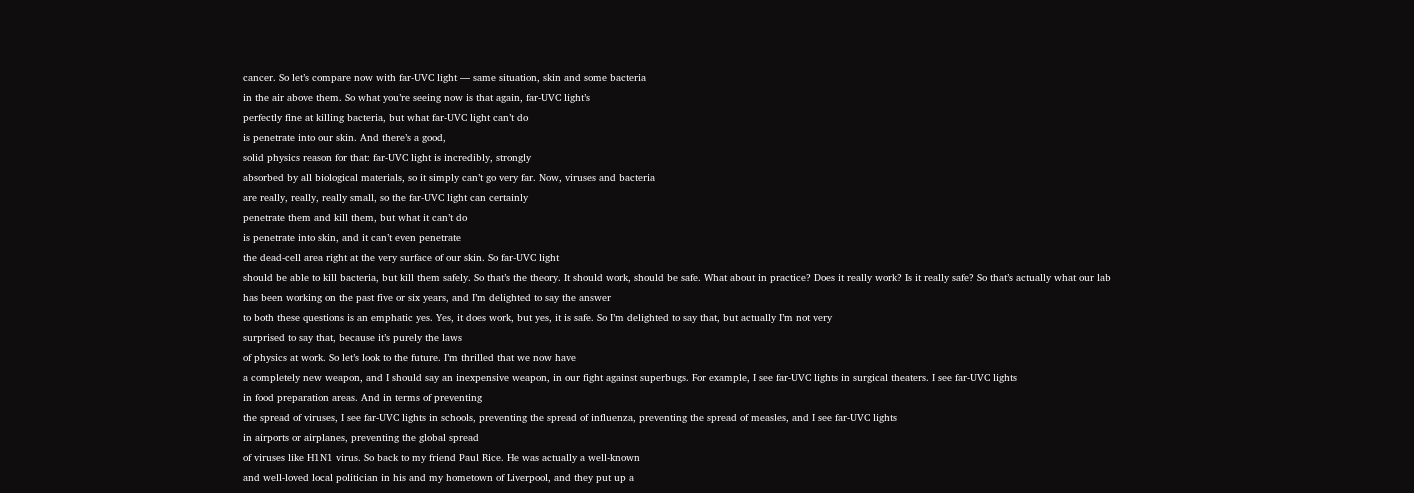cancer. So let’s compare now with far-UVC light — same situation, skin and some bacteria
in the air above them. So what you’re seeing now is that again, far-UVC light’s
perfectly fine at killing bacteria, but what far-UVC light can’t do
is penetrate into our skin. And there’s a good,
solid physics reason for that: far-UVC light is incredibly, strongly
absorbed by all biological materials, so it simply can’t go very far. Now, viruses and bacteria
are really, really, really small, so the far-UVC light can certainly
penetrate them and kill them, but what it can’t do
is penetrate into skin, and it can’t even penetrate
the dead-cell area right at the very surface of our skin. So far-UVC light
should be able to kill bacteria, but kill them safely. So that’s the theory. It should work, should be safe. What about in practice? Does it really work? Is it really safe? So that’s actually what our lab
has been working on the past five or six years, and I’m delighted to say the answer
to both these questions is an emphatic yes. Yes, it does work, but yes, it is safe. So I’m delighted to say that, but actually I’m not very
surprised to say that, because it’s purely the laws
of physics at work. So let’s look to the future. I’m thrilled that we now have
a completely new weapon, and I should say an inexpensive weapon, in our fight against superbugs. For example, I see far-UVC lights in surgical theaters. I see far-UVC lights
in food preparation areas. And in terms of preventing
the spread of viruses, I see far-UVC lights in schools, preventing the spread of influenza, preventing the spread of measles, and I see far-UVC lights
in airports or airplanes, preventing the global spread
of viruses like H1N1 virus. So back to my friend Paul Rice. He was actually a well-known
and well-loved local politician in his and my hometown of Liverpool, and they put up a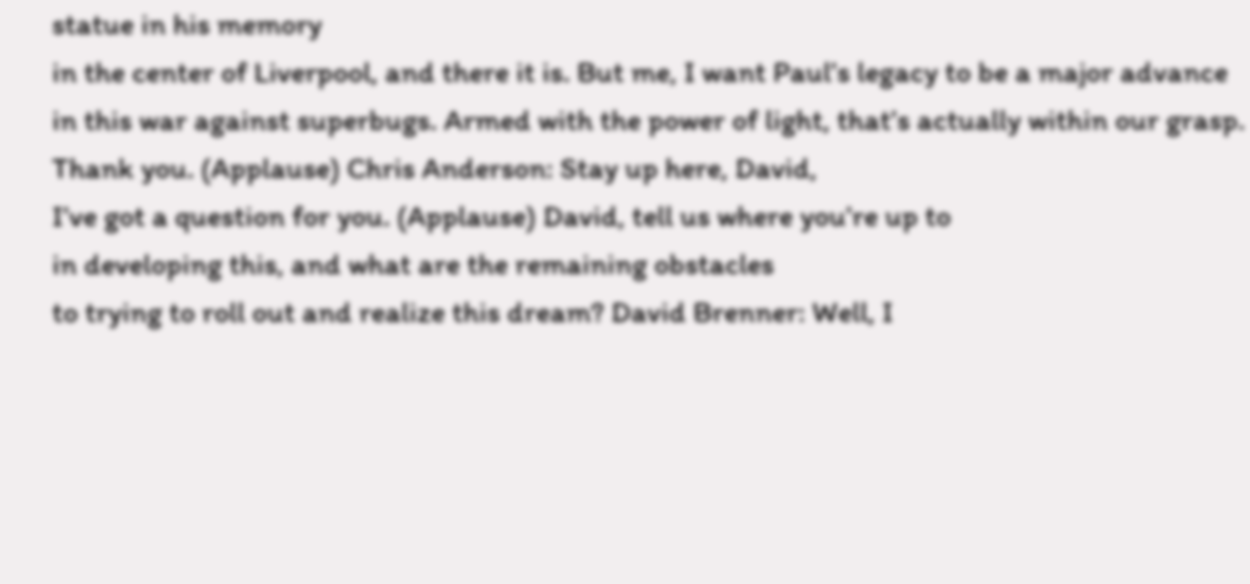statue in his memory
in the center of Liverpool, and there it is. But me, I want Paul’s legacy to be a major advance
in this war against superbugs. Armed with the power of light, that’s actually within our grasp. Thank you. (Applause) Chris Anderson: Stay up here, David,
I’ve got a question for you. (Applause) David, tell us where you’re up to
in developing this, and what are the remaining obstacles
to trying to roll out and realize this dream? David Brenner: Well, I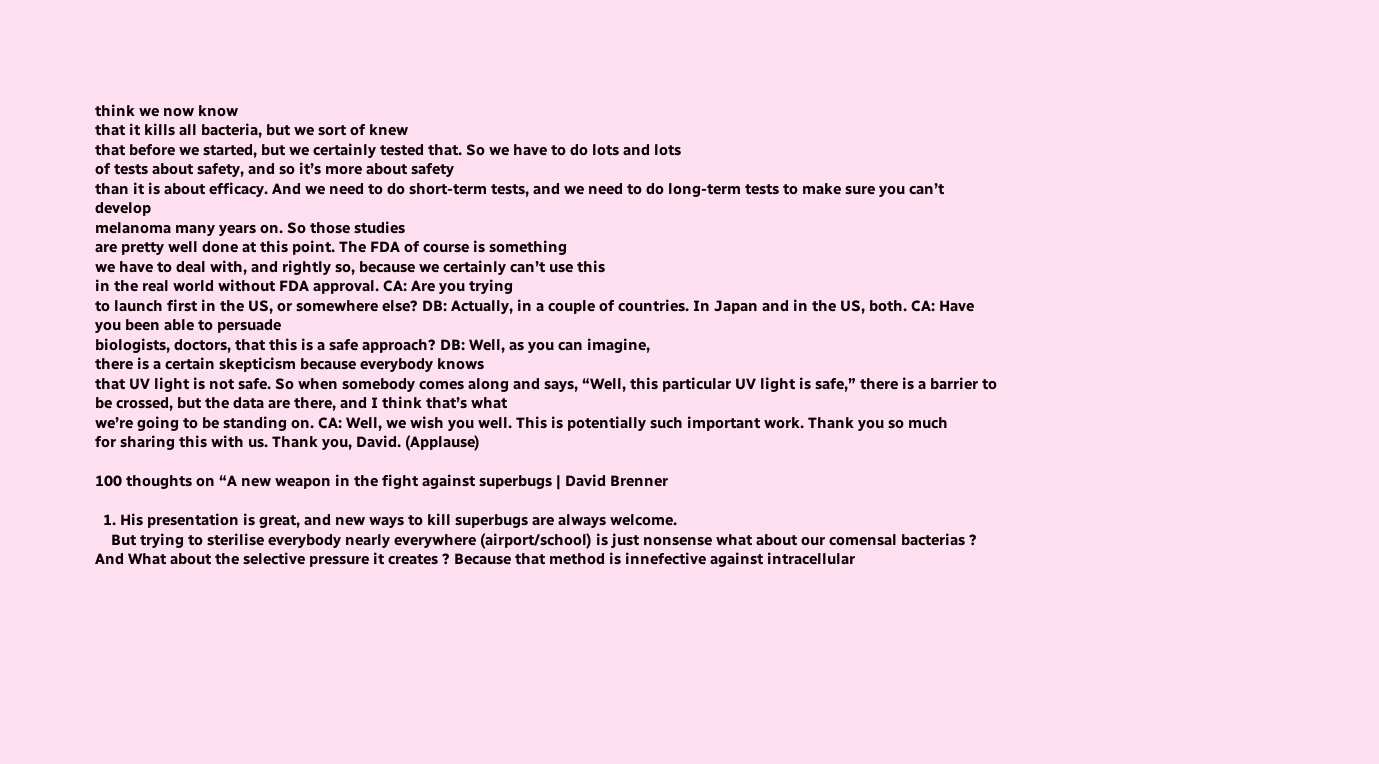think we now know
that it kills all bacteria, but we sort of knew
that before we started, but we certainly tested that. So we have to do lots and lots
of tests about safety, and so it’s more about safety
than it is about efficacy. And we need to do short-term tests, and we need to do long-term tests to make sure you can’t develop
melanoma many years on. So those studies
are pretty well done at this point. The FDA of course is something
we have to deal with, and rightly so, because we certainly can’t use this
in the real world without FDA approval. CA: Are you trying
to launch first in the US, or somewhere else? DB: Actually, in a couple of countries. In Japan and in the US, both. CA: Have you been able to persuade
biologists, doctors, that this is a safe approach? DB: Well, as you can imagine,
there is a certain skepticism because everybody knows
that UV light is not safe. So when somebody comes along and says, “Well, this particular UV light is safe,” there is a barrier to be crossed, but the data are there, and I think that’s what
we’re going to be standing on. CA: Well, we wish you well. This is potentially such important work. Thank you so much
for sharing this with us. Thank you, David. (Applause)

100 thoughts on “A new weapon in the fight against superbugs | David Brenner

  1. His presentation is great, and new ways to kill superbugs are always welcome.
    But trying to sterilise everybody nearly everywhere (airport/school) is just nonsense what about our comensal bacterias ? And What about the selective pressure it creates ? Because that method is innefective against intracellular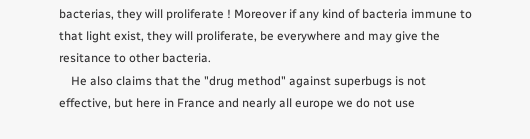bacterias, they will proliferate ! Moreover if any kind of bacteria immune to that light exist, they will proliferate, be everywhere and may give the resitance to other bacteria.
    He also claims that the "drug method" against superbugs is not effective, but here in France and nearly all europe we do not use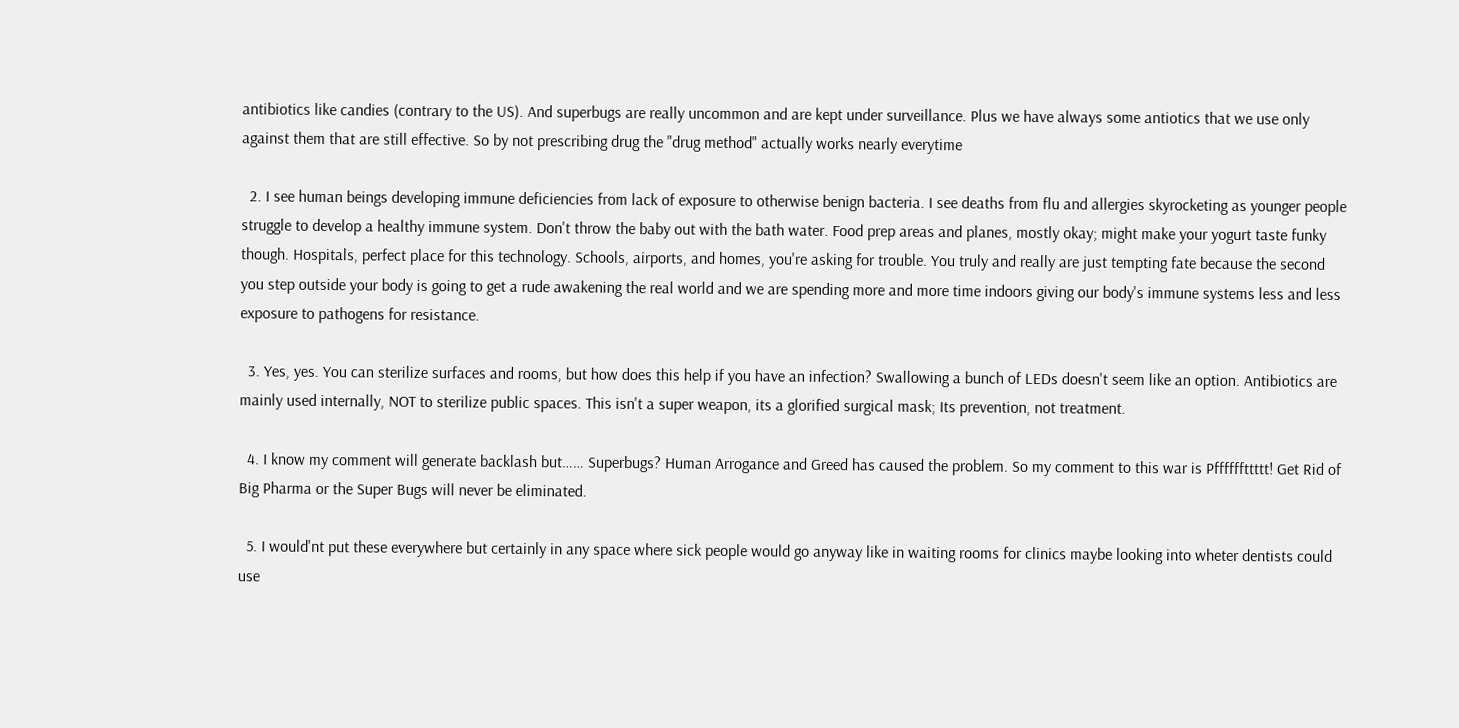antibiotics like candies (contrary to the US). And superbugs are really uncommon and are kept under surveillance. Plus we have always some antiotics that we use only against them that are still effective. So by not prescribing drug the "drug method" actually works nearly everytime

  2. I see human beings developing immune deficiencies from lack of exposure to otherwise benign bacteria. I see deaths from flu and allergies skyrocketing as younger people struggle to develop a healthy immune system. Don't throw the baby out with the bath water. Food prep areas and planes, mostly okay; might make your yogurt taste funky though. Hospitals, perfect place for this technology. Schools, airports, and homes, you're asking for trouble. You truly and really are just tempting fate because the second you step outside your body is going to get a rude awakening the real world and we are spending more and more time indoors giving our body's immune systems less and less exposure to pathogens for resistance.

  3. Yes, yes. You can sterilize surfaces and rooms, but how does this help if you have an infection? Swallowing a bunch of LEDs doesn't seem like an option. Antibiotics are mainly used internally, NOT to sterilize public spaces. This isn't a super weapon, its a glorified surgical mask; Its prevention, not treatment.

  4. I know my comment will generate backlash but…… Superbugs? Human Arrogance and Greed has caused the problem. So my comment to this war is Pffffffttttt! Get Rid of Big Pharma or the Super Bugs will never be eliminated.

  5. I would'nt put these everywhere but certainly in any space where sick people would go anyway like in waiting rooms for clinics maybe looking into wheter dentists could use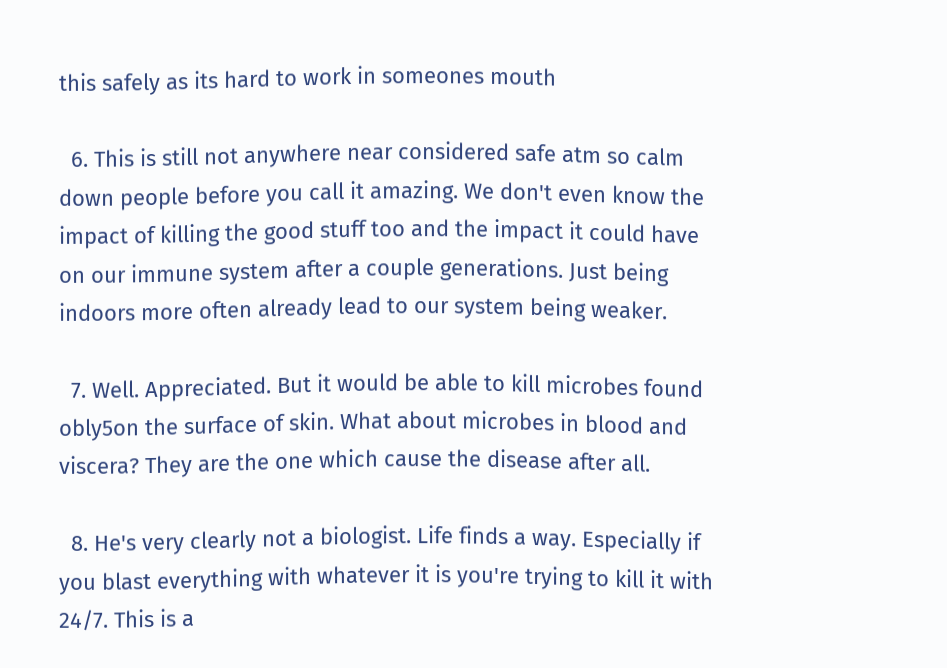this safely as its hard to work in someones mouth

  6. This is still not anywhere near considered safe atm so calm down people before you call it amazing. We don't even know the impact of killing the good stuff too and the impact it could have on our immune system after a couple generations. Just being indoors more often already lead to our system being weaker.

  7. Well. Appreciated. But it would be able to kill microbes found obly5on the surface of skin. What about microbes in blood and viscera? They are the one which cause the disease after all.

  8. He's very clearly not a biologist. Life finds a way. Especially if you blast everything with whatever it is you're trying to kill it with 24/7. This is a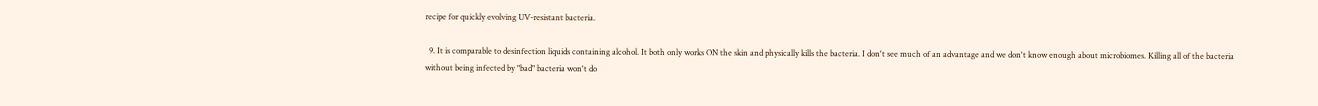recipe for quickly evolving UV-resistant bacteria.

  9. It is comparable to desinfection liquids containing alcohol. It both only works ON the skin and physically kills the bacteria. I don't see much of an advantage and we don't know enough about microbiomes. Killing all of the bacteria without being infected by "bad" bacteria won't do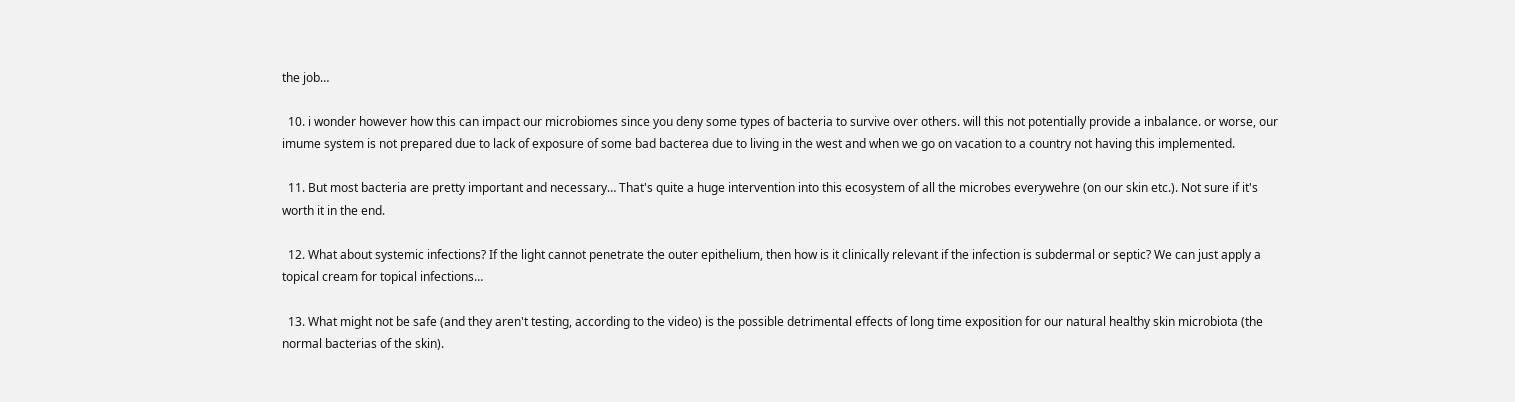the job…

  10. i wonder however how this can impact our microbiomes since you deny some types of bacteria to survive over others. will this not potentially provide a inbalance. or worse, our imume system is not prepared due to lack of exposure of some bad bacterea due to living in the west and when we go on vacation to a country not having this implemented.

  11. But most bacteria are pretty important and necessary… That's quite a huge intervention into this ecosystem of all the microbes everywehre (on our skin etc.). Not sure if it's worth it in the end.

  12. What about systemic infections? If the light cannot penetrate the outer epithelium, then how is it clinically relevant if the infection is subdermal or septic? We can just apply a topical cream for topical infections…

  13. What might not be safe (and they aren't testing, according to the video) is the possible detrimental effects of long time exposition for our natural healthy skin microbiota (the normal bacterias of the skin).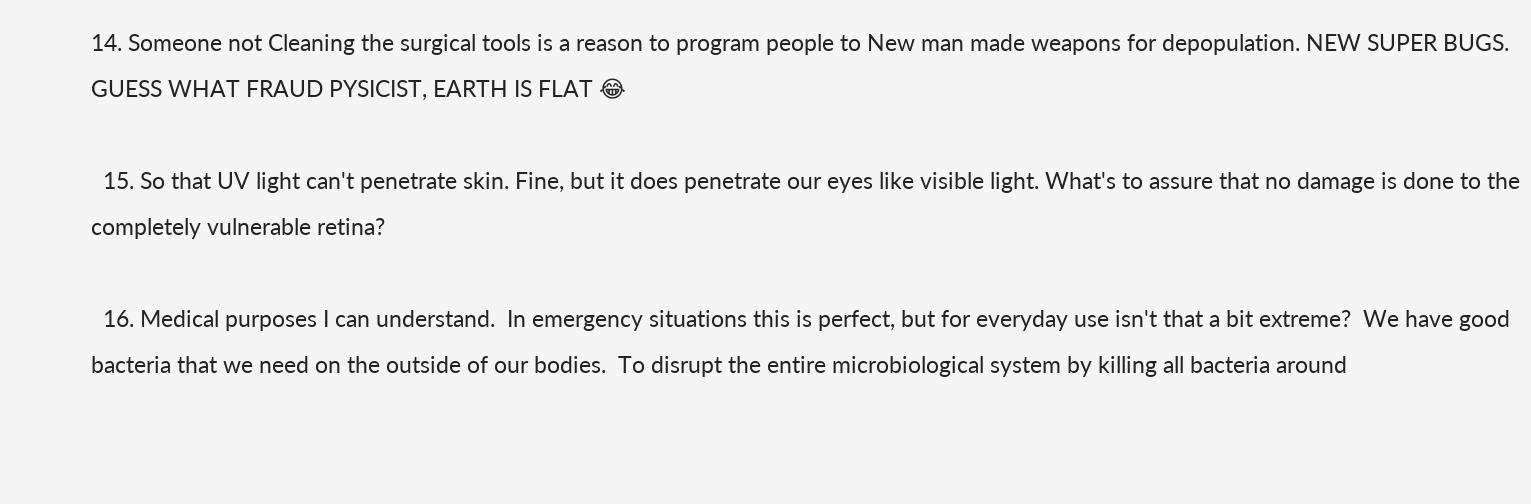14. Someone not Cleaning the surgical tools is a reason to program people to New man made weapons for depopulation. NEW SUPER BUGS. GUESS WHAT FRAUD PYSICIST, EARTH IS FLAT 😂

  15. So that UV light can't penetrate skin. Fine, but it does penetrate our eyes like visible light. What's to assure that no damage is done to the completely vulnerable retina?

  16. Medical purposes I can understand.  In emergency situations this is perfect, but for everyday use isn't that a bit extreme?  We have good bacteria that we need on the outside of our bodies.  To disrupt the entire microbiological system by killing all bacteria around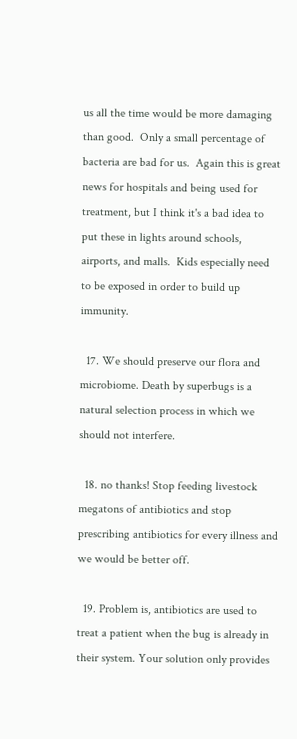us all the time would be more damaging than good.  Only a small percentage of bacteria are bad for us.  Again this is great news for hospitals and being used for treatment, but I think it's a bad idea to put these in lights around schools, airports, and malls.  Kids especially need to be exposed in order to build up immunity.

  17. We should preserve our flora and microbiome. Death by superbugs is a natural selection process in which we should not interfere.

  18. no thanks! Stop feeding livestock megatons of antibiotics and stop prescribing antibiotics for every illness and we would be better off.

  19. Problem is, antibiotics are used to treat a patient when the bug is already in their system. Your solution only provides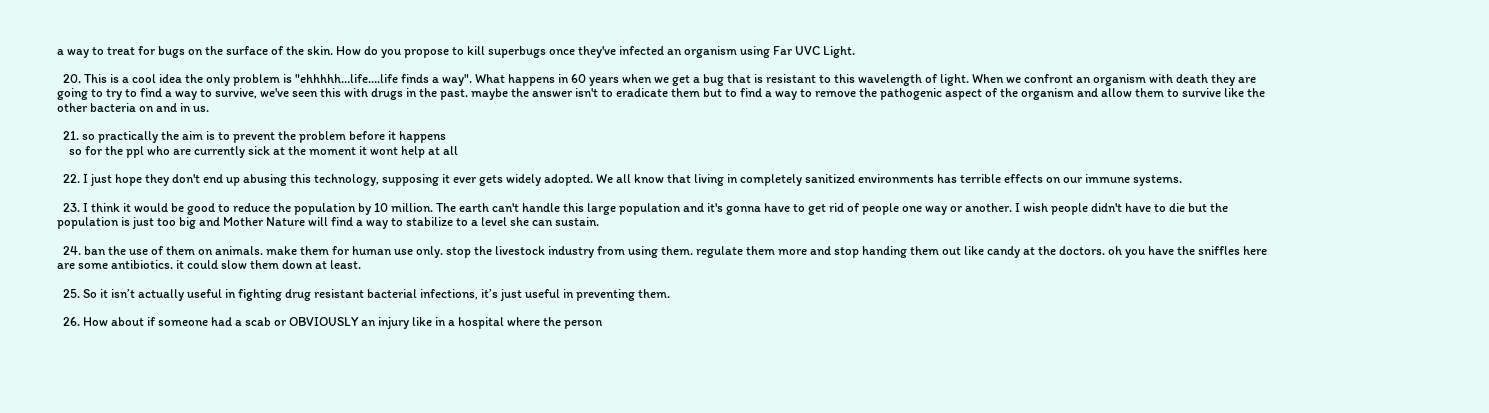a way to treat for bugs on the surface of the skin. How do you propose to kill superbugs once they've infected an organism using Far UVC Light.

  20. This is a cool idea the only problem is "ehhhhh…life….life finds a way". What happens in 60 years when we get a bug that is resistant to this wavelength of light. When we confront an organism with death they are going to try to find a way to survive, we've seen this with drugs in the past. maybe the answer isn't to eradicate them but to find a way to remove the pathogenic aspect of the organism and allow them to survive like the other bacteria on and in us.

  21. so practically the aim is to prevent the problem before it happens
    so for the ppl who are currently sick at the moment it wont help at all

  22. I just hope they don't end up abusing this technology, supposing it ever gets widely adopted. We all know that living in completely sanitized environments has terrible effects on our immune systems.

  23. I think it would be good to reduce the population by 10 million. The earth can't handle this large population and it's gonna have to get rid of people one way or another. I wish people didn't have to die but the population is just too big and Mother Nature will find a way to stabilize to a level she can sustain.

  24. ban the use of them on animals. make them for human use only. stop the livestock industry from using them. regulate them more and stop handing them out like candy at the doctors. oh you have the sniffles here are some antibiotics. it could slow them down at least.

  25. So it isn’t actually useful in fighting drug resistant bacterial infections, it’s just useful in preventing them.

  26. How about if someone had a scab or OBVIOUSLY an injury like in a hospital where the person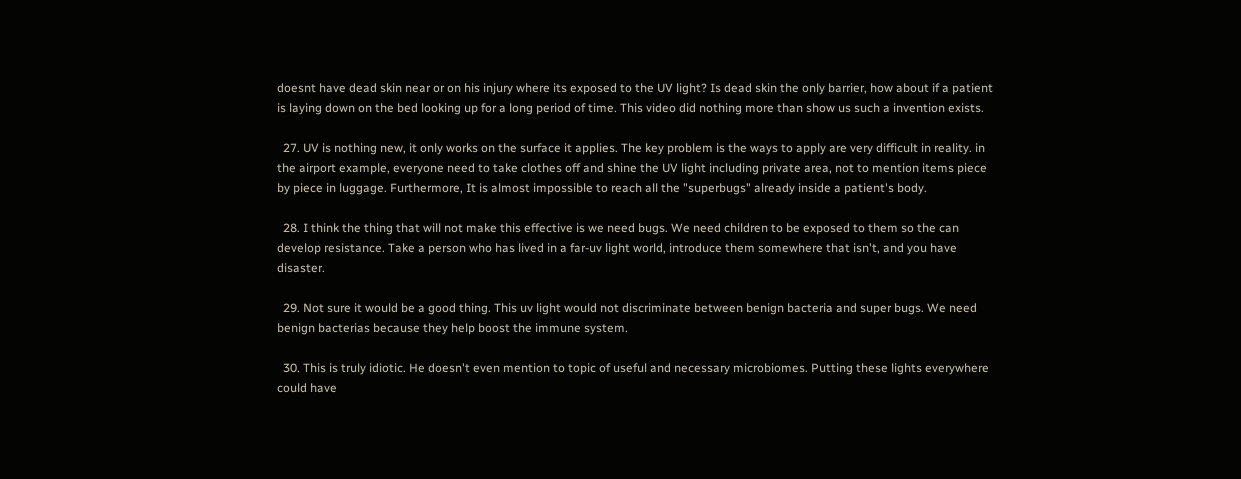doesnt have dead skin near or on his injury where its exposed to the UV light? Is dead skin the only barrier, how about if a patient is laying down on the bed looking up for a long period of time. This video did nothing more than show us such a invention exists.

  27. UV is nothing new, it only works on the surface it applies. The key problem is the ways to apply are very difficult in reality. in the airport example, everyone need to take clothes off and shine the UV light including private area, not to mention items piece by piece in luggage. Furthermore, It is almost impossible to reach all the "superbugs" already inside a patient's body.

  28. I think the thing that will not make this effective is we need bugs. We need children to be exposed to them so the can develop resistance. Take a person who has lived in a far-uv light world, introduce them somewhere that isn't, and you have disaster.

  29. Not sure it would be a good thing. This uv light would not discriminate between benign bacteria and super bugs. We need benign bacterias because they help boost the immune system.

  30. This is truly idiotic. He doesn't even mention to topic of useful and necessary microbiomes. Putting these lights everywhere could have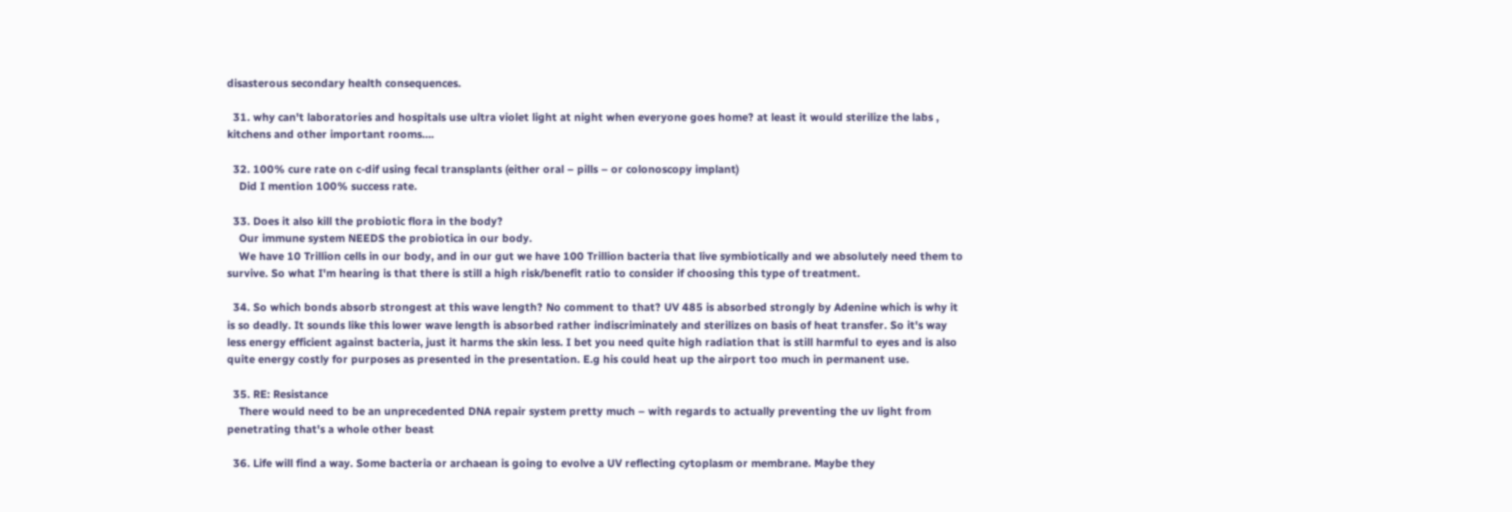disasterous secondary health consequences.

  31. why can't laboratories and hospitals use ultra violet light at night when everyone goes home? at least it would sterilize the labs , kitchens and other important rooms….

  32. 100% cure rate on c-dif using fecal transplants (either oral – pills – or colonoscopy implant)
    Did I mention 100% success rate.

  33. Does it also kill the probiotic flora in the body?
    Our immune system NEEDS the probiotica in our body.
    We have 10 Trillion cells in our body, and in our gut we have 100 Trillion bacteria that live symbiotically and we absolutely need them to survive. So what I'm hearing is that there is still a high risk/benefit ratio to consider if choosing this type of treatment.

  34. So which bonds absorb strongest at this wave length? No comment to that? UV 485 is absorbed strongly by Adenine which is why it is so deadly. It sounds like this lower wave length is absorbed rather indiscriminately and sterilizes on basis of heat transfer. So it's way less energy efficient against bacteria, just it harms the skin less. I bet you need quite high radiation that is still harmful to eyes and is also quite energy costly for purposes as presented in the presentation. E.g his could heat up the airport too much in permanent use.

  35. RE: Resistance
    There would need to be an unprecedented DNA repair system pretty much – with regards to actually preventing the uv light from penetrating that's a whole other beast

  36. Life will find a way. Some bacteria or archaean is going to evolve a UV reflecting cytoplasm or membrane. Maybe they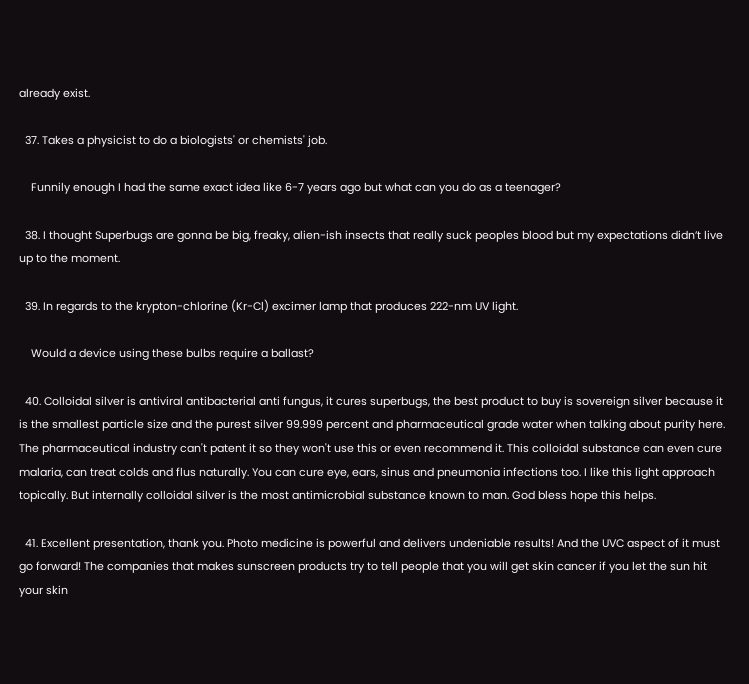already exist.

  37. Takes a physicist to do a biologists' or chemists' job.

    Funnily enough I had the same exact idea like 6-7 years ago but what can you do as a teenager?

  38. I thought Superbugs are gonna be big, freaky, alien-ish insects that really suck peoples blood but my expectations didn’t live up to the moment.

  39. In regards to the krypton-chlorine (Kr-Cl) excimer lamp that produces 222-nm UV light.

    Would a device using these bulbs require a ballast?

  40. Colloidal silver is antiviral antibacterial anti fungus, it cures superbugs, the best product to buy is sovereign silver because it is the smallest particle size and the purest silver 99.999 percent and pharmaceutical grade water when talking about purity here. The pharmaceutical industry can't patent it so they won't use this or even recommend it. This colloidal substance can even cure malaria, can treat colds and flus naturally. You can cure eye, ears, sinus and pneumonia infections too. I like this light approach topically. But internally colloidal silver is the most antimicrobial substance known to man. God bless hope this helps.

  41. Excellent presentation, thank you. Photo medicine is powerful and delivers undeniable results! And the UVC aspect of it must go forward! The companies that makes sunscreen products try to tell people that you will get skin cancer if you let the sun hit your skin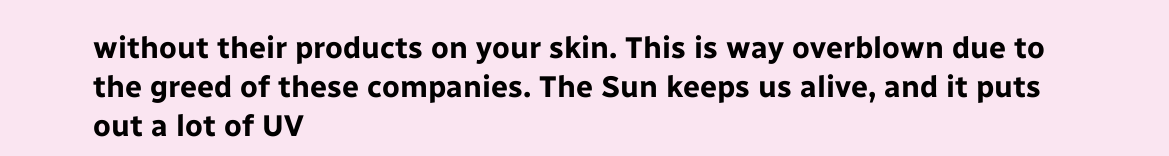without their products on your skin. This is way overblown due to the greed of these companies. The Sun keeps us alive, and it puts out a lot of UV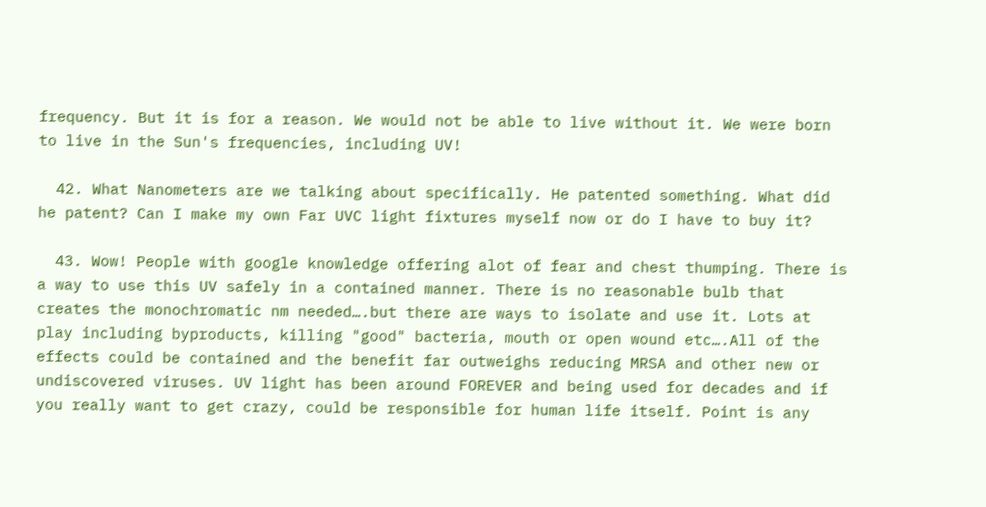frequency. But it is for a reason. We would not be able to live without it. We were born to live in the Sun's frequencies, including UV!

  42. What Nanometers are we talking about specifically. He patented something. What did he patent? Can I make my own Far UVC light fixtures myself now or do I have to buy it?

  43. Wow! People with google knowledge offering alot of fear and chest thumping. There is a way to use this UV safely in a contained manner. There is no reasonable bulb that creates the monochromatic nm needed….but there are ways to isolate and use it. Lots at play including byproducts, killing "good" bacteria, mouth or open wound etc….All of the effects could be contained and the benefit far outweighs reducing MRSA and other new or undiscovered viruses. UV light has been around FOREVER and being used for decades and if you really want to get crazy, could be responsible for human life itself. Point is any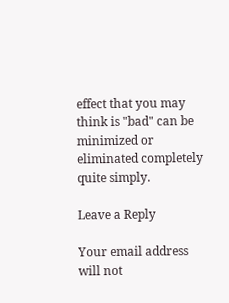effect that you may think is "bad" can be minimized or eliminated completely quite simply.

Leave a Reply

Your email address will not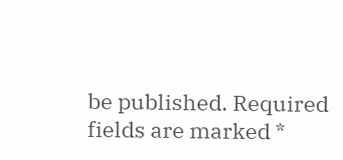be published. Required fields are marked *